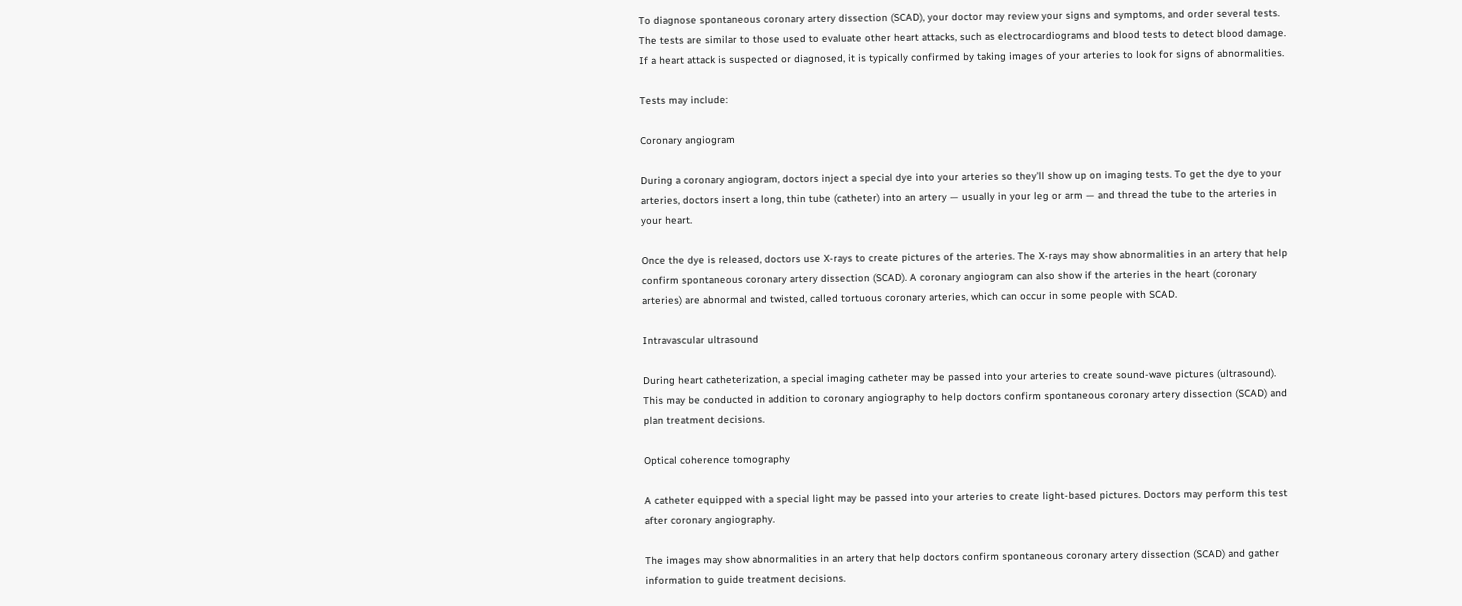To diagnose spontaneous coronary artery dissection (SCAD), your doctor may review your signs and symptoms, and order several tests. The tests are similar to those used to evaluate other heart attacks, such as electrocardiograms and blood tests to detect blood damage. If a heart attack is suspected or diagnosed, it is typically confirmed by taking images of your arteries to look for signs of abnormalities.

Tests may include:

Coronary angiogram

During a coronary angiogram, doctors inject a special dye into your arteries so they'll show up on imaging tests. To get the dye to your arteries, doctors insert a long, thin tube (catheter) into an artery — usually in your leg or arm — and thread the tube to the arteries in your heart.

Once the dye is released, doctors use X-rays to create pictures of the arteries. The X-rays may show abnormalities in an artery that help confirm spontaneous coronary artery dissection (SCAD). A coronary angiogram can also show if the arteries in the heart (coronary arteries) are abnormal and twisted, called tortuous coronary arteries, which can occur in some people with SCAD.

Intravascular ultrasound

During heart catheterization, a special imaging catheter may be passed into your arteries to create sound-wave pictures (ultrasound). This may be conducted in addition to coronary angiography to help doctors confirm spontaneous coronary artery dissection (SCAD) and plan treatment decisions.

Optical coherence tomography

A catheter equipped with a special light may be passed into your arteries to create light-based pictures. Doctors may perform this test after coronary angiography.

The images may show abnormalities in an artery that help doctors confirm spontaneous coronary artery dissection (SCAD) and gather information to guide treatment decisions.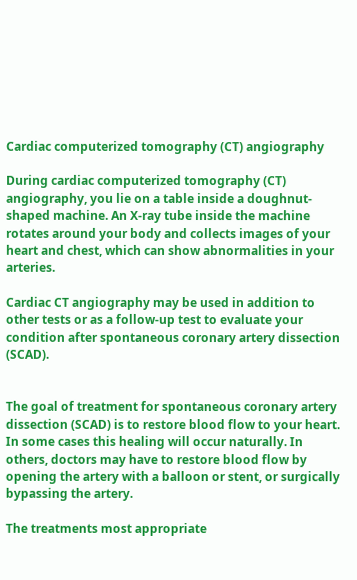Cardiac computerized tomography (CT) angiography

During cardiac computerized tomography (CT) angiography, you lie on a table inside a doughnut-shaped machine. An X-ray tube inside the machine rotates around your body and collects images of your heart and chest, which can show abnormalities in your arteries.

Cardiac CT angiography may be used in addition to other tests or as a follow-up test to evaluate your condition after spontaneous coronary artery dissection (SCAD).


The goal of treatment for spontaneous coronary artery dissection (SCAD) is to restore blood flow to your heart. In some cases this healing will occur naturally. In others, doctors may have to restore blood flow by opening the artery with a balloon or stent, or surgically bypassing the artery.

The treatments most appropriate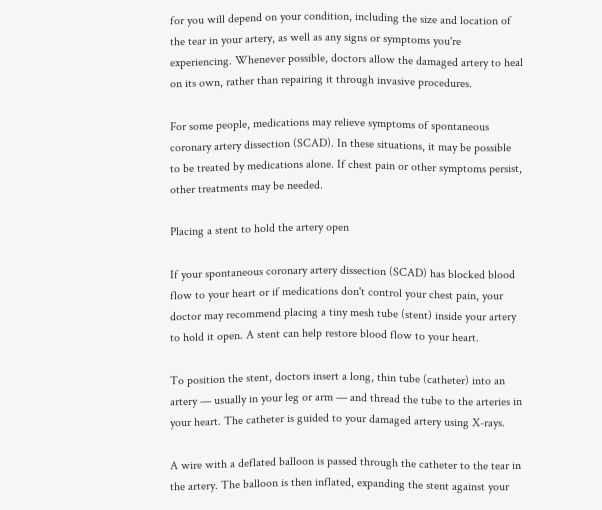for you will depend on your condition, including the size and location of the tear in your artery, as well as any signs or symptoms you're experiencing. Whenever possible, doctors allow the damaged artery to heal on its own, rather than repairing it through invasive procedures.

For some people, medications may relieve symptoms of spontaneous coronary artery dissection (SCAD). In these situations, it may be possible to be treated by medications alone. If chest pain or other symptoms persist, other treatments may be needed.

Placing a stent to hold the artery open

If your spontaneous coronary artery dissection (SCAD) has blocked blood flow to your heart or if medications don't control your chest pain, your doctor may recommend placing a tiny mesh tube (stent) inside your artery to hold it open. A stent can help restore blood flow to your heart.

To position the stent, doctors insert a long, thin tube (catheter) into an artery — usually in your leg or arm — and thread the tube to the arteries in your heart. The catheter is guided to your damaged artery using X-rays.

A wire with a deflated balloon is passed through the catheter to the tear in the artery. The balloon is then inflated, expanding the stent against your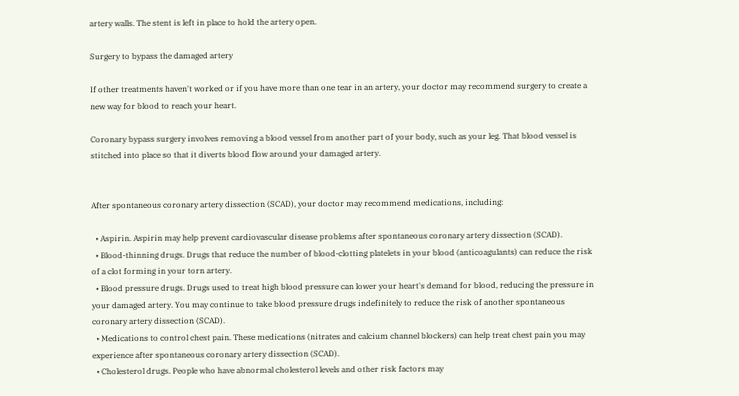artery walls. The stent is left in place to hold the artery open.

Surgery to bypass the damaged artery

If other treatments haven't worked or if you have more than one tear in an artery, your doctor may recommend surgery to create a new way for blood to reach your heart.

Coronary bypass surgery involves removing a blood vessel from another part of your body, such as your leg. That blood vessel is stitched into place so that it diverts blood flow around your damaged artery.


After spontaneous coronary artery dissection (SCAD), your doctor may recommend medications, including:

  • Aspirin. Aspirin may help prevent cardiovascular disease problems after spontaneous coronary artery dissection (SCAD).
  • Blood-thinning drugs. Drugs that reduce the number of blood-clotting platelets in your blood (anticoagulants) can reduce the risk of a clot forming in your torn artery.
  • Blood pressure drugs. Drugs used to treat high blood pressure can lower your heart's demand for blood, reducing the pressure in your damaged artery. You may continue to take blood pressure drugs indefinitely to reduce the risk of another spontaneous coronary artery dissection (SCAD).
  • Medications to control chest pain. These medications (nitrates and calcium channel blockers) can help treat chest pain you may experience after spontaneous coronary artery dissection (SCAD).
  • Cholesterol drugs. People who have abnormal cholesterol levels and other risk factors may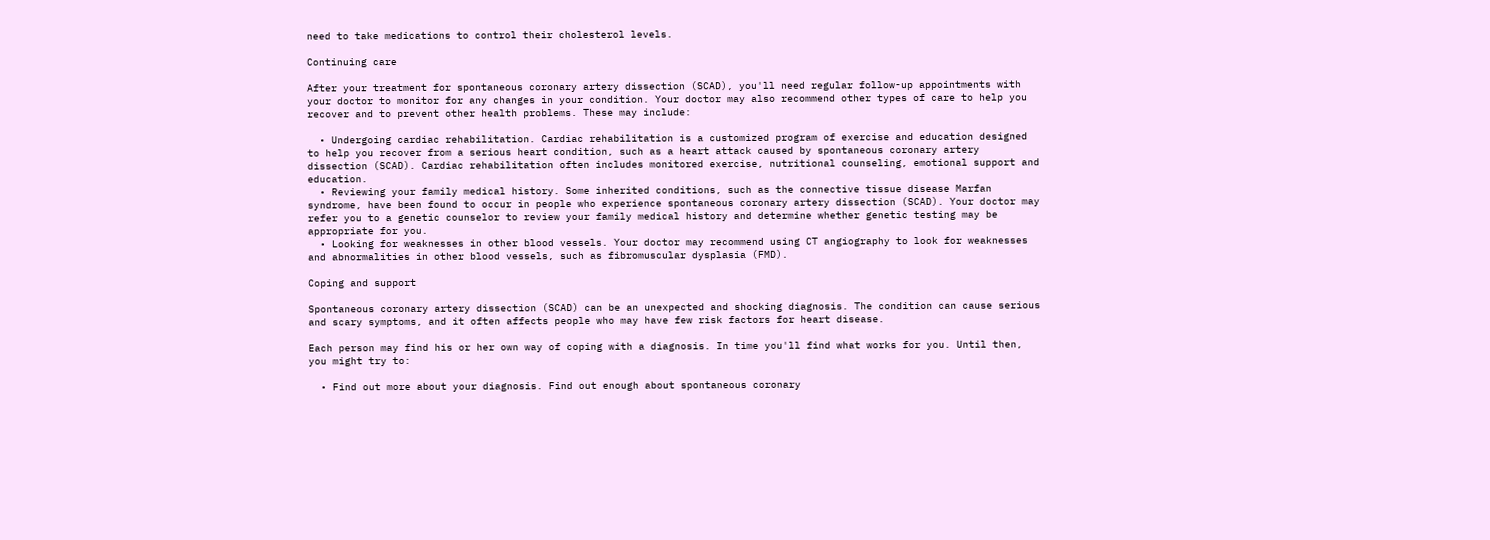need to take medications to control their cholesterol levels.

Continuing care

After your treatment for spontaneous coronary artery dissection (SCAD), you'll need regular follow-up appointments with your doctor to monitor for any changes in your condition. Your doctor may also recommend other types of care to help you recover and to prevent other health problems. These may include:

  • Undergoing cardiac rehabilitation. Cardiac rehabilitation is a customized program of exercise and education designed to help you recover from a serious heart condition, such as a heart attack caused by spontaneous coronary artery dissection (SCAD). Cardiac rehabilitation often includes monitored exercise, nutritional counseling, emotional support and education.
  • Reviewing your family medical history. Some inherited conditions, such as the connective tissue disease Marfan syndrome, have been found to occur in people who experience spontaneous coronary artery dissection (SCAD). Your doctor may refer you to a genetic counselor to review your family medical history and determine whether genetic testing may be appropriate for you.
  • Looking for weaknesses in other blood vessels. Your doctor may recommend using CT angiography to look for weaknesses and abnormalities in other blood vessels, such as fibromuscular dysplasia (FMD).

Coping and support

Spontaneous coronary artery dissection (SCAD) can be an unexpected and shocking diagnosis. The condition can cause serious and scary symptoms, and it often affects people who may have few risk factors for heart disease.

Each person may find his or her own way of coping with a diagnosis. In time you'll find what works for you. Until then, you might try to:

  • Find out more about your diagnosis. Find out enough about spontaneous coronary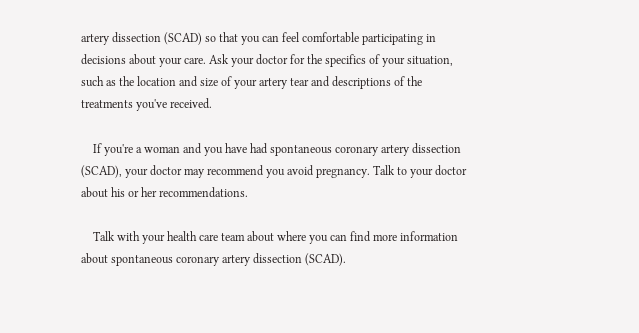artery dissection (SCAD) so that you can feel comfortable participating in decisions about your care. Ask your doctor for the specifics of your situation, such as the location and size of your artery tear and descriptions of the treatments you've received.

    If you're a woman and you have had spontaneous coronary artery dissection (SCAD), your doctor may recommend you avoid pregnancy. Talk to your doctor about his or her recommendations.

    Talk with your health care team about where you can find more information about spontaneous coronary artery dissection (SCAD).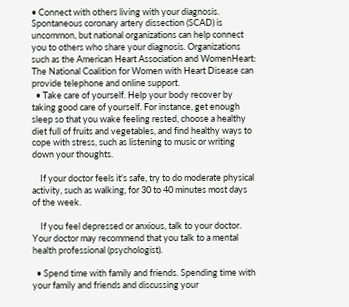• Connect with others living with your diagnosis. Spontaneous coronary artery dissection (SCAD) is uncommon, but national organizations can help connect you to others who share your diagnosis. Organizations such as the American Heart Association and WomenHeart: The National Coalition for Women with Heart Disease can provide telephone and online support.
  • Take care of yourself. Help your body recover by taking good care of yourself. For instance, get enough sleep so that you wake feeling rested, choose a healthy diet full of fruits and vegetables, and find healthy ways to cope with stress, such as listening to music or writing down your thoughts.

    If your doctor feels it's safe, try to do moderate physical activity, such as walking, for 30 to 40 minutes most days of the week.

    If you feel depressed or anxious, talk to your doctor. Your doctor may recommend that you talk to a mental health professional (psychologist).

  • Spend time with family and friends. Spending time with your family and friends and discussing your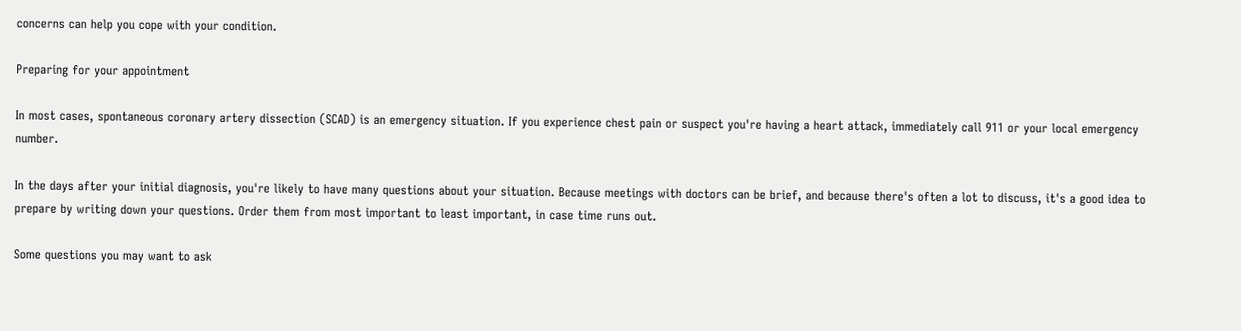concerns can help you cope with your condition.

Preparing for your appointment

In most cases, spontaneous coronary artery dissection (SCAD) is an emergency situation. If you experience chest pain or suspect you're having a heart attack, immediately call 911 or your local emergency number.

In the days after your initial diagnosis, you're likely to have many questions about your situation. Because meetings with doctors can be brief, and because there's often a lot to discuss, it's a good idea to prepare by writing down your questions. Order them from most important to least important, in case time runs out.

Some questions you may want to ask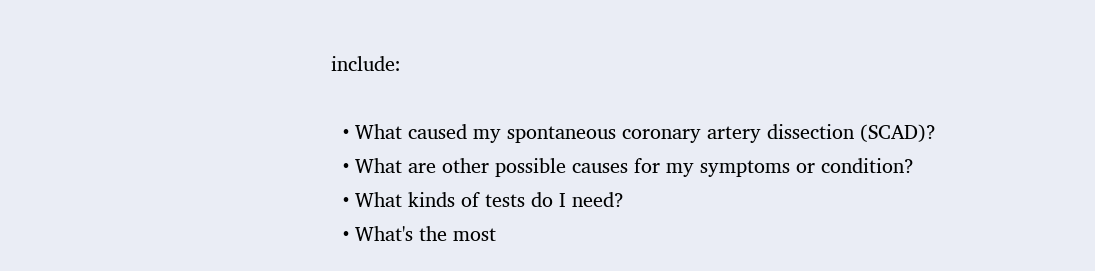include:

  • What caused my spontaneous coronary artery dissection (SCAD)?
  • What are other possible causes for my symptoms or condition?
  • What kinds of tests do I need?
  • What's the most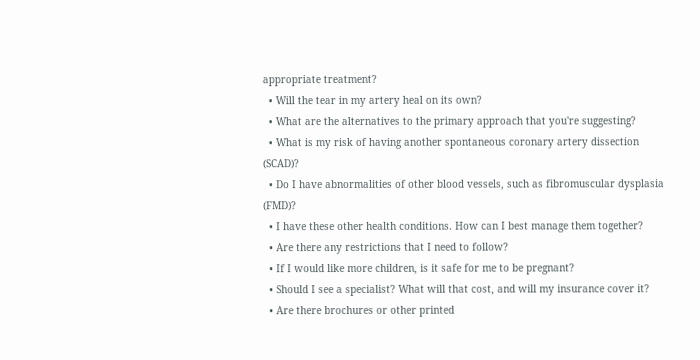appropriate treatment?
  • Will the tear in my artery heal on its own?
  • What are the alternatives to the primary approach that you're suggesting?
  • What is my risk of having another spontaneous coronary artery dissection (SCAD)?
  • Do I have abnormalities of other blood vessels, such as fibromuscular dysplasia (FMD)?
  • I have these other health conditions. How can I best manage them together?
  • Are there any restrictions that I need to follow?
  • If I would like more children, is it safe for me to be pregnant?
  • Should I see a specialist? What will that cost, and will my insurance cover it?
  • Are there brochures or other printed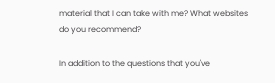material that I can take with me? What websites do you recommend?

In addition to the questions that you've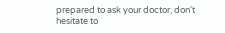prepared to ask your doctor, don't hesitate to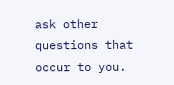ask other questions that occur to you.